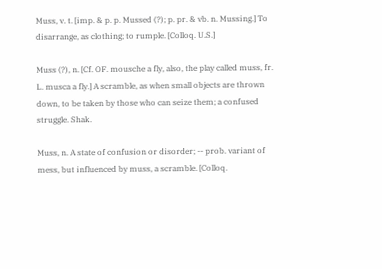Muss, v. t. [imp. & p. p. Mussed (?); p. pr. & vb. n. Mussing.] To disarrange, as clothing; to rumple. [Colloq. U.S.]

Muss (?), n. [Cf. OF. mousche a fly, also, the play called muss, fr. L. musca a fly.] A scramble, as when small objects are thrown down, to be taken by those who can seize them; a confused struggle. Shak.

Muss, n. A state of confusion or disorder; -- prob. variant of mess, but influenced by muss, a scramble. [Colloq.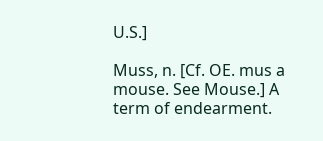U.S.]

Muss, n. [Cf. OE. mus a mouse. See Mouse.] A term of endearment.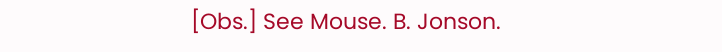[Obs.] See Mouse. B. Jonson.